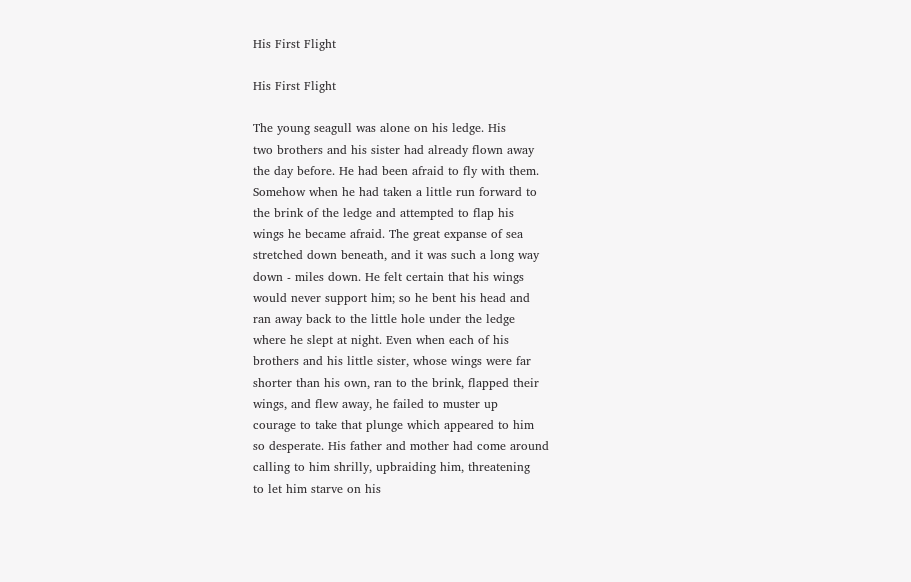His First Flight

His First Flight

The young seagull was alone on his ledge. His
two brothers and his sister had already flown away
the day before. He had been afraid to fly with them.
Somehow when he had taken a little run forward to
the brink of the ledge and attempted to flap his
wings he became afraid. The great expanse of sea
stretched down beneath, and it was such a long way
down - miles down. He felt certain that his wings
would never support him; so he bent his head and
ran away back to the little hole under the ledge
where he slept at night. Even when each of his
brothers and his little sister, whose wings were far
shorter than his own, ran to the brink, flapped their
wings, and flew away, he failed to muster up
courage to take that plunge which appeared to him
so desperate. His father and mother had come around
calling to him shrilly, upbraiding him, threatening
to let him starve on his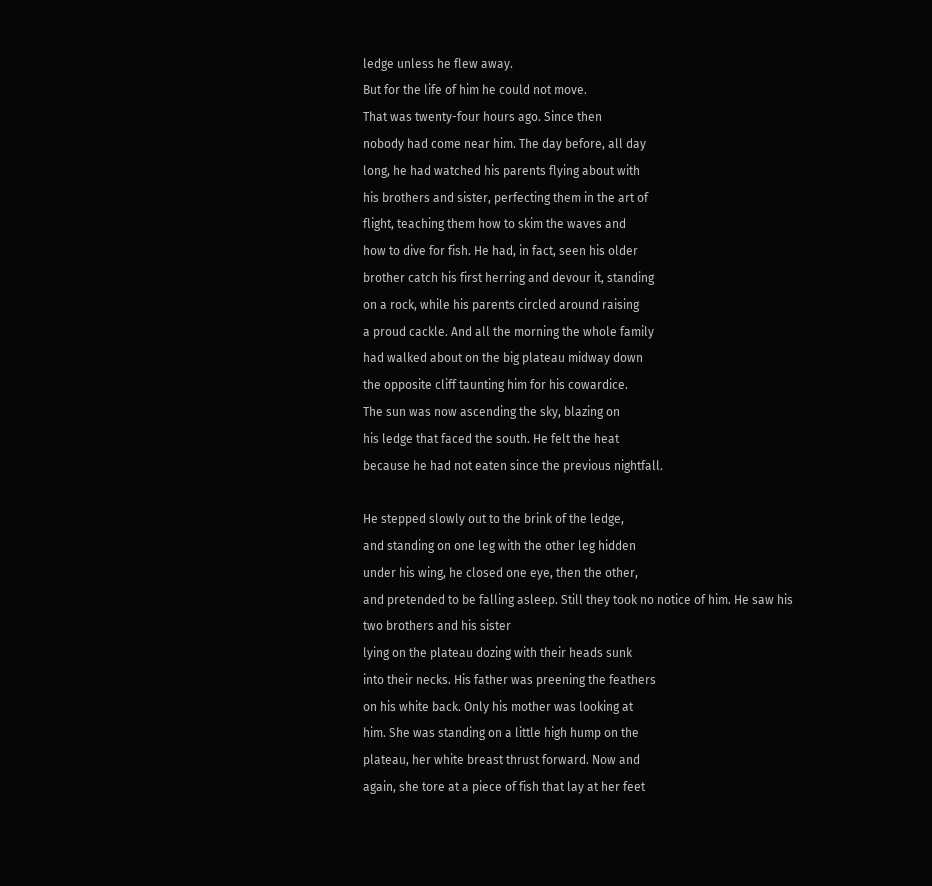ledge unless he flew away.
But for the life of him he could not move.
That was twenty-four hours ago. Since then
nobody had come near him. The day before, all day
long, he had watched his parents flying about with
his brothers and sister, perfecting them in the art of
flight, teaching them how to skim the waves and
how to dive for fish. He had, in fact, seen his older
brother catch his first herring and devour it, standing
on a rock, while his parents circled around raising
a proud cackle. And all the morning the whole family
had walked about on the big plateau midway down
the opposite cliff taunting him for his cowardice.
The sun was now ascending the sky, blazing on
his ledge that faced the south. He felt the heat
because he had not eaten since the previous nightfall.

He stepped slowly out to the brink of the ledge,
and standing on one leg with the other leg hidden
under his wing, he closed one eye, then the other,
and pretended to be falling asleep. Still they took no notice of him. He saw his two brothers and his sister
lying on the plateau dozing with their heads sunk
into their necks. His father was preening the feathers
on his white back. Only his mother was looking at
him. She was standing on a little high hump on the
plateau, her white breast thrust forward. Now and
again, she tore at a piece of fish that lay at her feet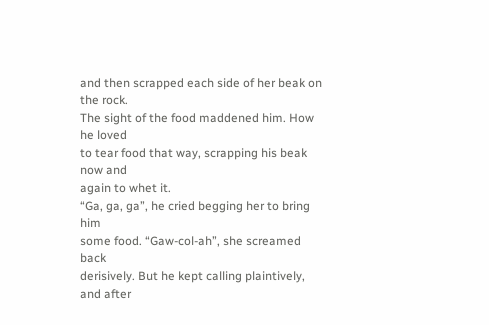and then scrapped each side of her beak on the rock.
The sight of the food maddened him. How he loved
to tear food that way, scrapping his beak now and
again to whet it.
“Ga, ga, ga”, he cried begging her to bring him
some food. “Gaw-col-ah”, she screamed back
derisively. But he kept calling plaintively, and after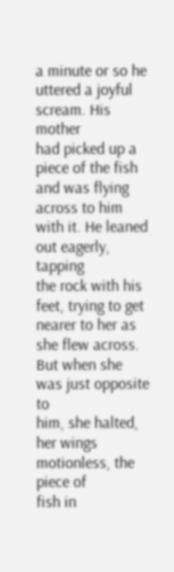a minute or so he uttered a joyful scream. His mother
had picked up a piece of the fish and was flying
across to him with it. He leaned out eagerly, tapping
the rock with his feet, trying to get nearer to her as
she flew across. But when she was just opposite to
him, she halted, her wings motionless, the piece of
fish in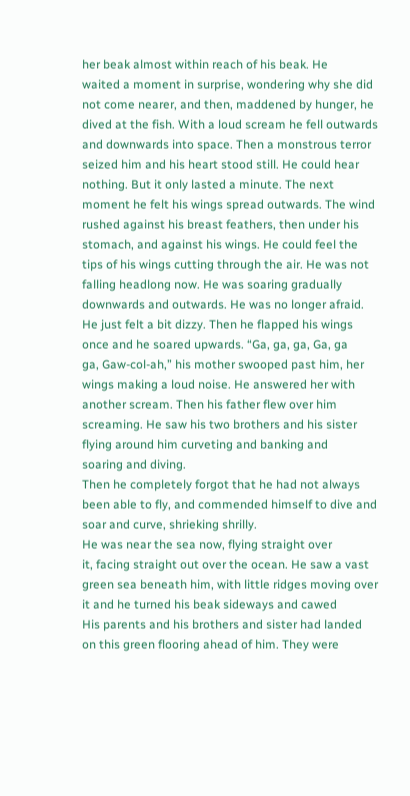her beak almost within reach of his beak. He
waited a moment in surprise, wondering why she did
not come nearer, and then, maddened by hunger, he
dived at the fish. With a loud scream he fell outwards
and downwards into space. Then a monstrous terror
seized him and his heart stood still. He could hear
nothing. But it only lasted a minute. The next
moment he felt his wings spread outwards. The wind
rushed against his breast feathers, then under his
stomach, and against his wings. He could feel the
tips of his wings cutting through the air. He was not
falling headlong now. He was soaring gradually
downwards and outwards. He was no longer afraid.
He just felt a bit dizzy. Then he flapped his wings
once and he soared upwards. “Ga, ga, ga, Ga, ga
ga, Gaw-col-ah,” his mother swooped past him, her
wings making a loud noise. He answered her with
another scream. Then his father flew over him
screaming. He saw his two brothers and his sister
flying around him curveting and banking and
soaring and diving.
Then he completely forgot that he had not always
been able to fly, and commended himself to dive and
soar and curve, shrieking shrilly.
He was near the sea now, flying straight over
it, facing straight out over the ocean. He saw a vast
green sea beneath him, with little ridges moving over
it and he turned his beak sideways and cawed
His parents and his brothers and sister had landed
on this green flooring ahead of him. They were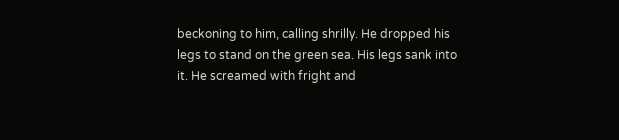beckoning to him, calling shrilly. He dropped his
legs to stand on the green sea. His legs sank into
it. He screamed with fright and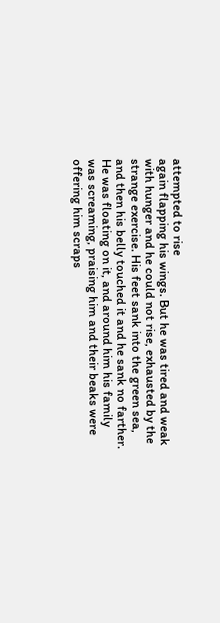attempted to rise
again flapping his wings. But he was tired and weak
with hunger and he could not rise, exhausted by the
strange exercise. His feet sank into the green sea,
and then his belly touched it and he sank no farther.
He was floating on it, and around him his family
was screaming, praising him and their beaks were
offering him scraps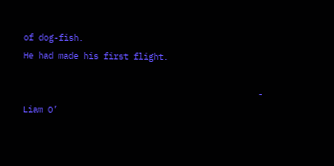of dog-fish.
He had made his first flight.

                                               - Liam O’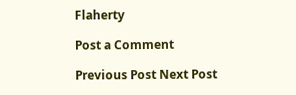Flaherty

Post a Comment

Previous Post Next Post